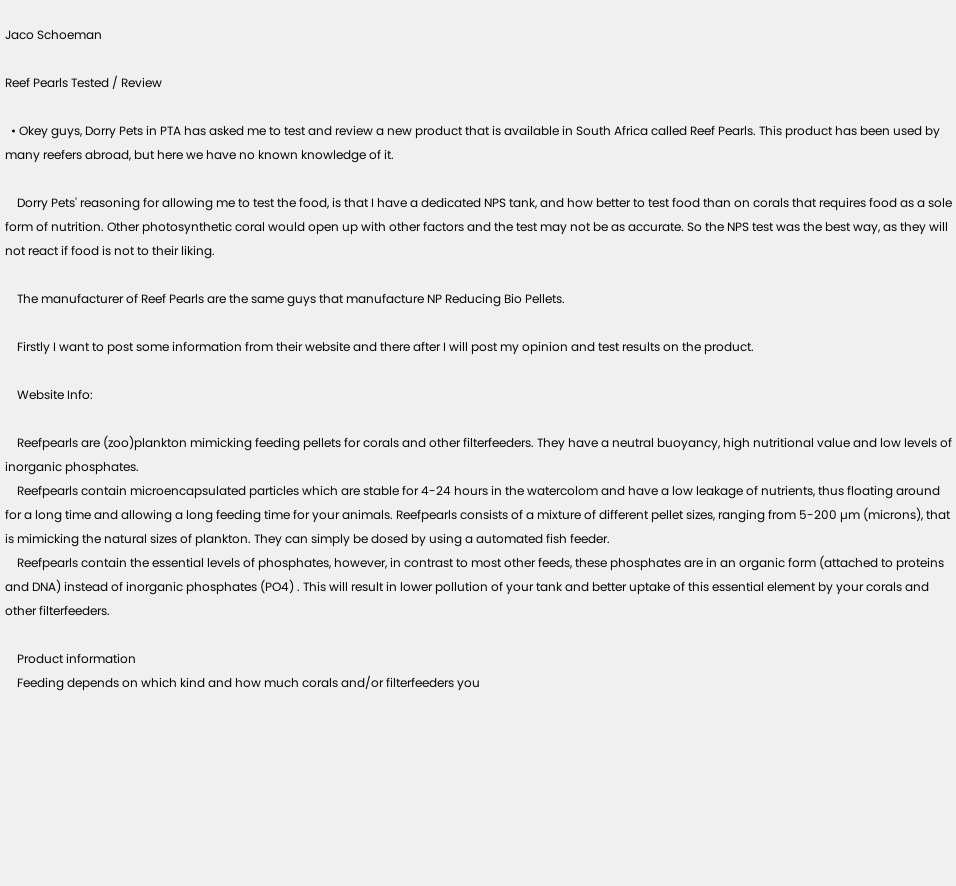Jaco Schoeman

Reef Pearls Tested / Review

  • Okey guys, Dorry Pets in PTA has asked me to test and review a new product that is available in South Africa called Reef Pearls. This product has been used by many reefers abroad, but here we have no known knowledge of it.

    Dorry Pets' reasoning for allowing me to test the food, is that I have a dedicated NPS tank, and how better to test food than on corals that requires food as a sole form of nutrition. Other photosynthetic coral would open up with other factors and the test may not be as accurate. So the NPS test was the best way, as they will not react if food is not to their liking.

    The manufacturer of Reef Pearls are the same guys that manufacture NP Reducing Bio Pellets.

    Firstly I want to post some information from their website and there after I will post my opinion and test results on the product.

    Website Info:

    Reefpearls are (zoo)plankton mimicking feeding pellets for corals and other filterfeeders. They have a neutral buoyancy, high nutritional value and low levels of inorganic phosphates.
    Reefpearls contain microencapsulated particles which are stable for 4-24 hours in the watercolom and have a low leakage of nutrients, thus floating around for a long time and allowing a long feeding time for your animals. Reefpearls consists of a mixture of different pellet sizes, ranging from 5-200 µm (microns), that is mimicking the natural sizes of plankton. They can simply be dosed by using a automated fish feeder.
    Reefpearls contain the essential levels of phosphates, however, in contrast to most other feeds, these phosphates are in an organic form (attached to proteins and DNA) instead of inorganic phosphates (PO4) . This will result in lower pollution of your tank and better uptake of this essential element by your corals and other filterfeeders.

    Product information
    Feeding depends on which kind and how much corals and/or filterfeeders you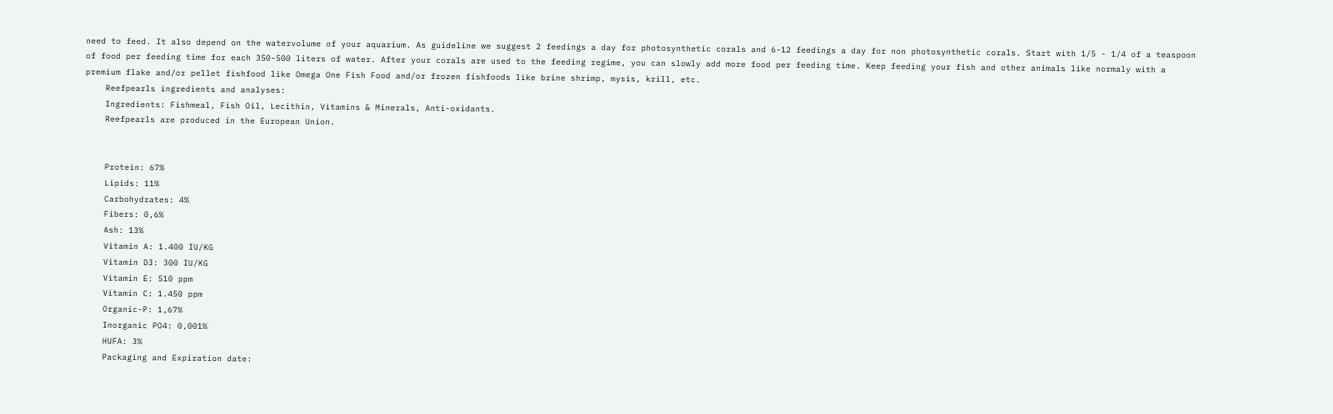need to feed. It also depend on the watervolume of your aquarium. As guideline we suggest 2 feedings a day for photosynthetic corals and 6-12 feedings a day for non photosynthetic corals. Start with 1/5 - 1/4 of a teaspoon of food per feeding time for each 350-500 liters of water. After your corals are used to the feeding regime, you can slowly add more food per feeding time. Keep feeding your fish and other animals like normaly with a premium flake and/or pellet fishfood like Omega One Fish Food and/or frozen fishfoods like brine shrimp, mysis, krill, etc.
    Reefpearls ingredients and analyses:
    Ingredients: Fishmeal, Fish Oil, Lecithin, Vitamins & Minerals, Anti-oxidants.
    Reefpearls are produced in the European Union.


    Protein: 67%
    Lipids: 11%
    Carbohydrates: 4%
    Fibers: 0,6%
    Ash: 13%
    Vitamin A: 1.400 IU/KG
    Vitamin D3: 300 IU/KG
    Vitamin E: 510 ppm
    Vitamin C: 1.450 ppm
    Organic-P: 1,67%
    Inorganic PO4: 0,001%
    HUFA: 3%
    Packaging and Expiration date: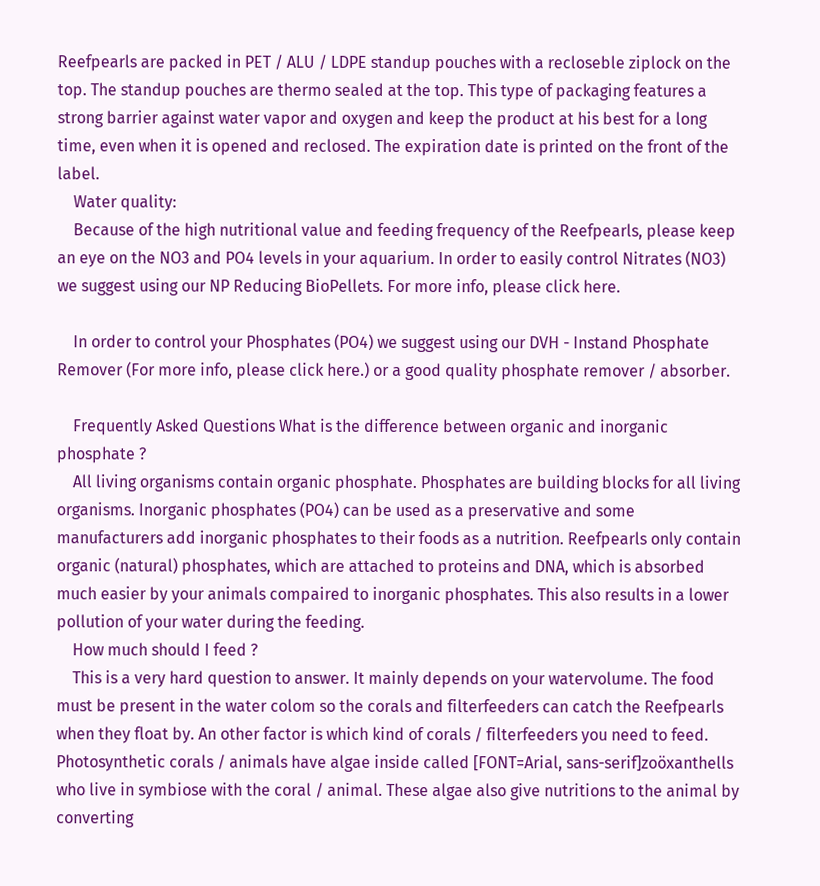Reefpearls are packed in PET / ALU / LDPE standup pouches with a recloseble ziplock on the top. The standup pouches are thermo sealed at the top. This type of packaging features a strong barrier against water vapor and oxygen and keep the product at his best for a long time, even when it is opened and reclosed. The expiration date is printed on the front of the label.
    Water quality:
    Because of the high nutritional value and feeding frequency of the Reefpearls, please keep an eye on the NO3 and PO4 levels in your aquarium. In order to easily control Nitrates (NO3) we suggest using our NP Reducing BioPellets. For more info, please click here.

    In order to control your Phosphates (PO4) we suggest using our DVH - Instand Phosphate Remover (For more info, please click here.) or a good quality phosphate remover / absorber.

    Frequently Asked Questions What is the difference between organic and inorganic phosphate ?
    All living organisms contain organic phosphate. Phosphates are building blocks for all living organisms. Inorganic phosphates (PO4) can be used as a preservative and some manufacturers add inorganic phosphates to their foods as a nutrition. Reefpearls only contain organic (natural) phosphates, which are attached to proteins and DNA, which is absorbed much easier by your animals compaired to inorganic phosphates. This also results in a lower pollution of your water during the feeding.
    How much should I feed ?
    This is a very hard question to answer. It mainly depends on your watervolume. The food must be present in the water colom so the corals and filterfeeders can catch the Reefpearls when they float by. An other factor is which kind of corals / filterfeeders you need to feed. Photosynthetic corals / animals have algae inside called [FONT=Arial, sans-serif]zoöxanthells who live in symbiose with the coral / animal. These algae also give nutritions to the animal by converting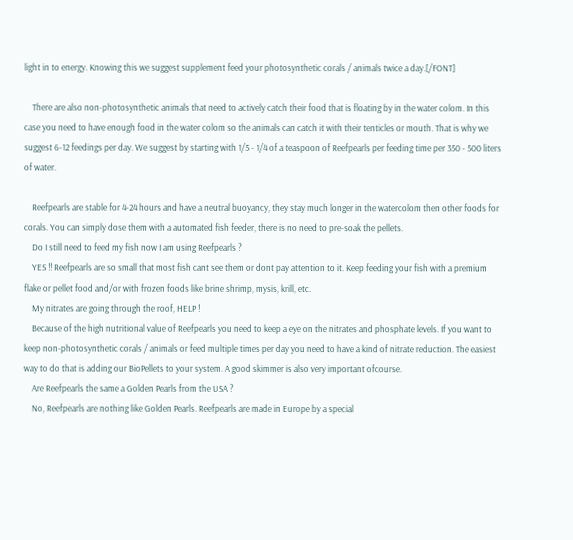light in to energy. Knowing this we suggest supplement feed your photosynthetic corals / animals twice a day.[/FONT]

    There are also non-photosynthetic animals that need to actively catch their food that is floating by in the water colom. In this case you need to have enough food in the water colom so the animals can catch it with their tenticles or mouth. That is why we suggest 6-12 feedings per day. We suggest by starting with 1/5 - 1/4 of a teaspoon of Reefpearls per feeding time per 350 - 500 liters of water.

    Reefpearls are stable for 4-24 hours and have a neutral buoyancy, they stay much longer in the watercolom then other foods for corals. You can simply dose them with a automated fish feeder, there is no need to pre-soak the pellets.
    Do I still need to feed my fish now I am using Reefpearls ?
    YES !! Reefpearls are so small that most fish cant see them or dont pay attention to it. Keep feeding your fish with a premium flake or pellet food and/or with frozen foods like brine shrimp, mysis, krill, etc.
    My nitrates are going through the roof, HELP !
    Because of the high nutritional value of Reefpearls you need to keep a eye on the nitrates and phosphate levels. If you want to keep non-photosynthetic corals / animals or feed multiple times per day you need to have a kind of nitrate reduction. The easiest way to do that is adding our BioPellets to your system. A good skimmer is also very important ofcourse.
    Are Reefpearls the same a Golden Pearls from the USA ?
    No, Reefpearls are nothing like Golden Pearls. Reefpearls are made in Europe by a special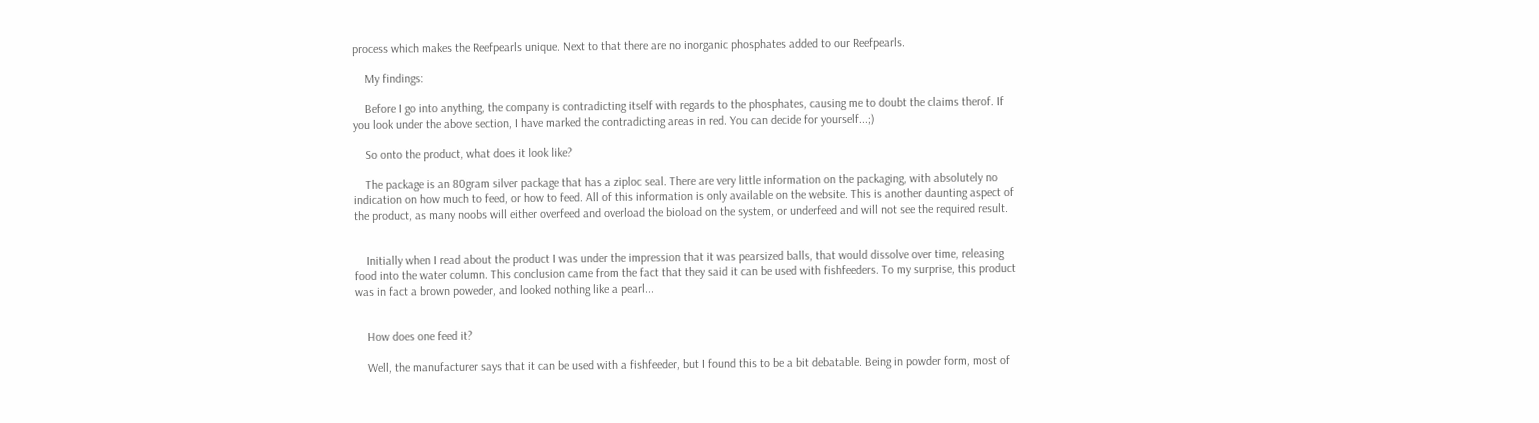process which makes the Reefpearls unique. Next to that there are no inorganic phosphates added to our Reefpearls.

    My findings:

    Before I go into anything, the company is contradicting itself with regards to the phosphates, causing me to doubt the claims therof. If you look under the above section, I have marked the contradicting areas in red. You can decide for yourself...;)

    So onto the product, what does it look like?

    The package is an 80gram silver package that has a ziploc seal. There are very little information on the packaging, with absolutely no indication on how much to feed, or how to feed. All of this information is only available on the website. This is another daunting aspect of the product, as many noobs will either overfeed and overload the bioload on the system, or underfeed and will not see the required result.


    Initially when I read about the product I was under the impression that it was pearsized balls, that would dissolve over time, releasing food into the water column. This conclusion came from the fact that they said it can be used with fishfeeders. To my surprise, this product was in fact a brown poweder, and looked nothing like a pearl...


    How does one feed it?

    Well, the manufacturer says that it can be used with a fishfeeder, but I found this to be a bit debatable. Being in powder form, most of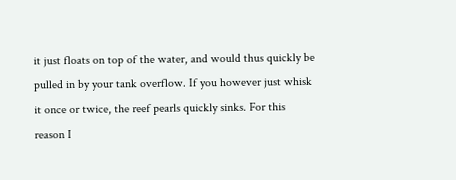it just floats on top of the water, and would thus quickly be pulled in by your tank overflow. If you however just whisk it once or twice, the reef pearls quickly sinks. For this reason I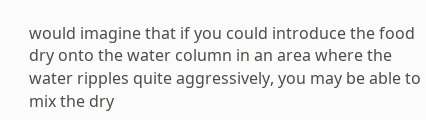would imagine that if you could introduce the food dry onto the water column in an area where the water ripples quite aggressively, you may be able to mix the dry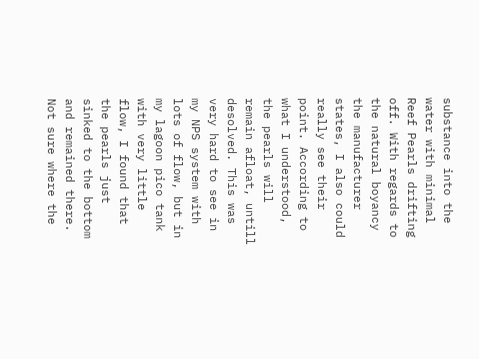substance into the water with minimal Reef Pearls drifting off. With regards to the natural boyancy the manufacturer states, I also could really see their point. According to what I understood, the pearls will remain afloat, untill desolved. This was very hard to see in my NPS system with lots of flow, but in my lagoon pico tank with very little flow, I found that the pearls just sinked to the bottom and remained there. Not sure where the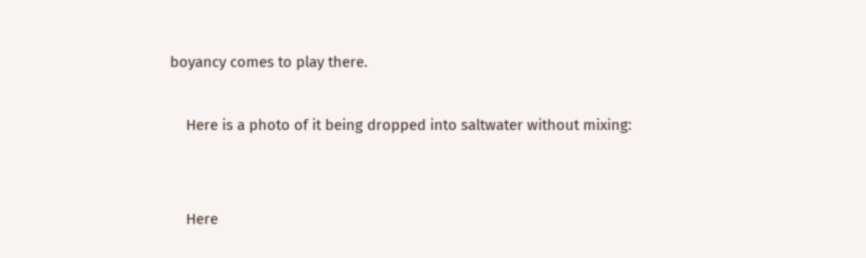boyancy comes to play there.

    Here is a photo of it being dropped into saltwater without mixing:


    Here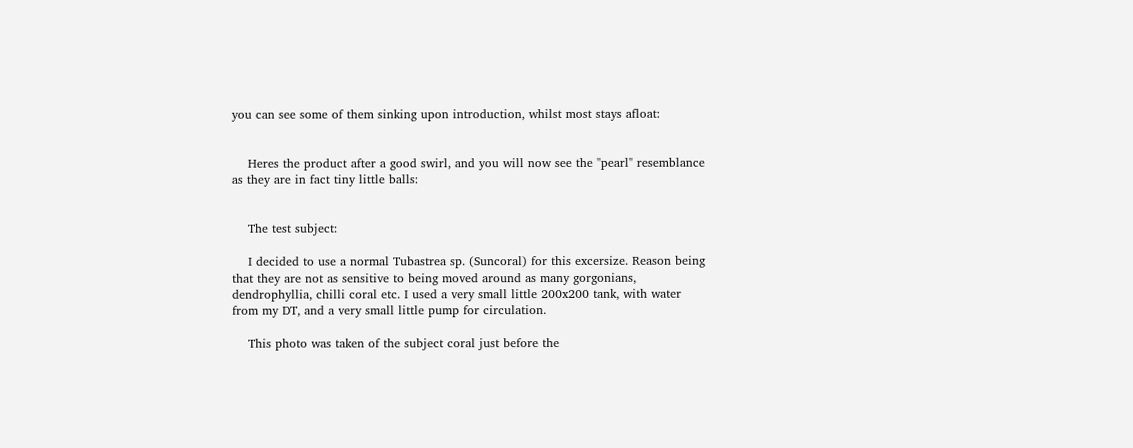you can see some of them sinking upon introduction, whilst most stays afloat:


    Heres the product after a good swirl, and you will now see the "pearl" resemblance as they are in fact tiny little balls:


    The test subject:

    I decided to use a normal Tubastrea sp. (Suncoral) for this excersize. Reason being that they are not as sensitive to being moved around as many gorgonians, dendrophyllia, chilli coral etc. I used a very small little 200x200 tank, with water from my DT, and a very small little pump for circulation.

    This photo was taken of the subject coral just before the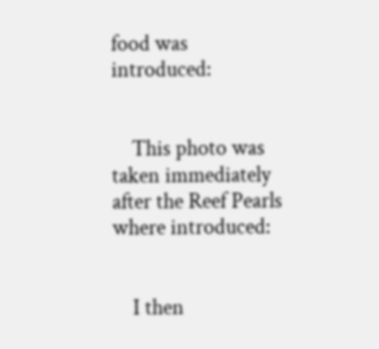food was introduced:


    This photo was taken immediately after the Reef Pearls where introduced:


    I then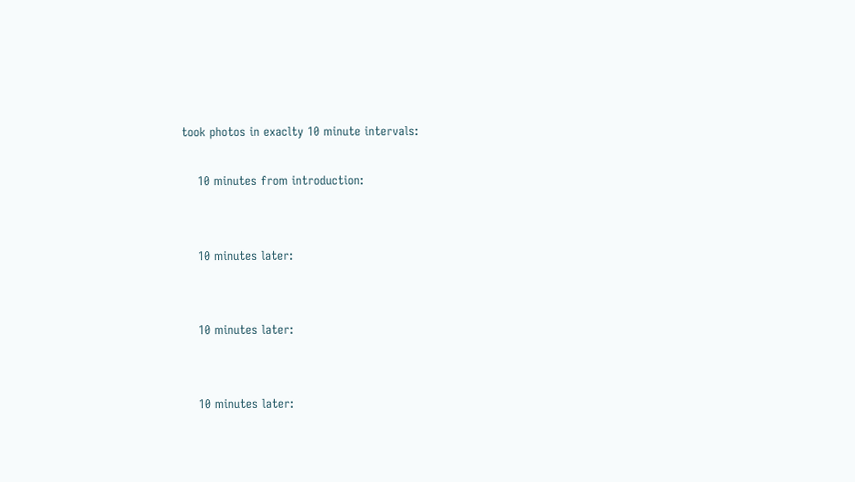took photos in exaclty 10 minute intervals:

    10 minutes from introduction:


    10 minutes later:


    10 minutes later:


    10 minutes later: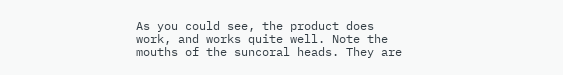As you could see, the product does work, and works quite well. Note the mouths of the suncoral heads. They are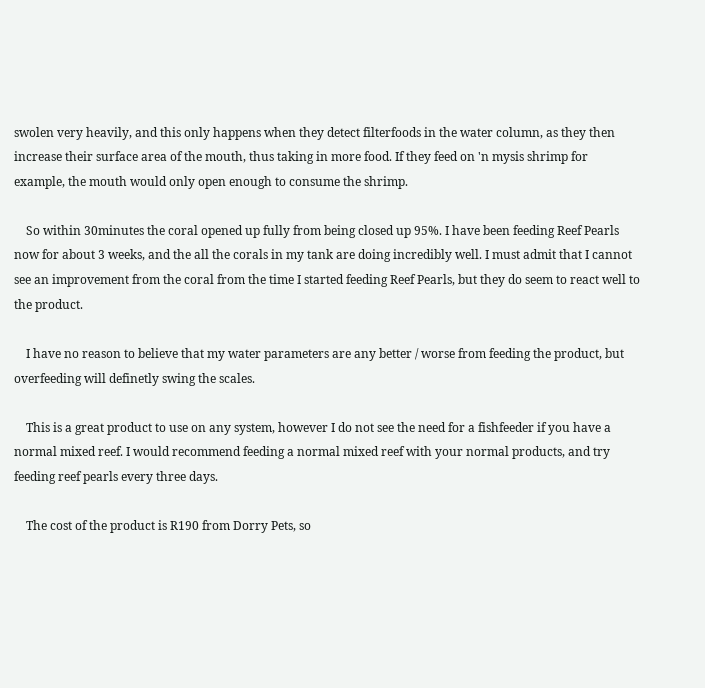swolen very heavily, and this only happens when they detect filterfoods in the water column, as they then increase their surface area of the mouth, thus taking in more food. If they feed on 'n mysis shrimp for example, the mouth would only open enough to consume the shrimp.

    So within 30minutes the coral opened up fully from being closed up 95%. I have been feeding Reef Pearls now for about 3 weeks, and the all the corals in my tank are doing incredibly well. I must admit that I cannot see an improvement from the coral from the time I started feeding Reef Pearls, but they do seem to react well to the product.

    I have no reason to believe that my water parameters are any better / worse from feeding the product, but overfeeding will definetly swing the scales.

    This is a great product to use on any system, however I do not see the need for a fishfeeder if you have a normal mixed reef. I would recommend feeding a normal mixed reef with your normal products, and try feeding reef pearls every three days.

    The cost of the product is R190 from Dorry Pets, so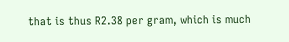that is thus R2.38 per gram, which is much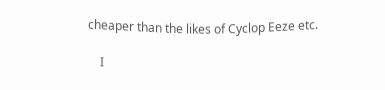cheaper than the likes of Cyclop Eeze etc.

    I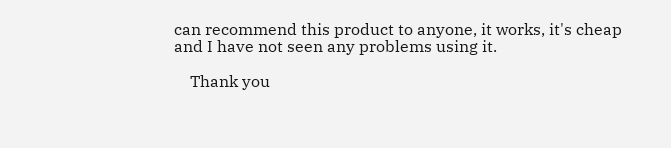can recommend this product to anyone, it works, it's cheap and I have not seen any problems using it.

    Thank you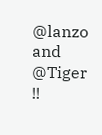@lanzo and @Tiger !!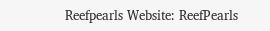Reefpearls Website: ReefPearls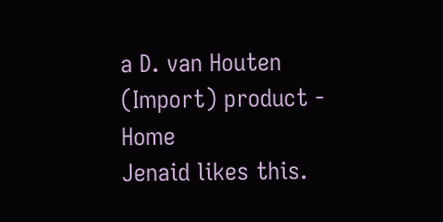a D. van Houten (Import) product - Home
Jenaid likes this.